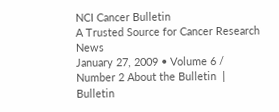NCI Cancer Bulletin
A Trusted Source for Cancer Research News
January 27, 2009 • Volume 6 / Number 2 About the Bulletin  |  Bulletin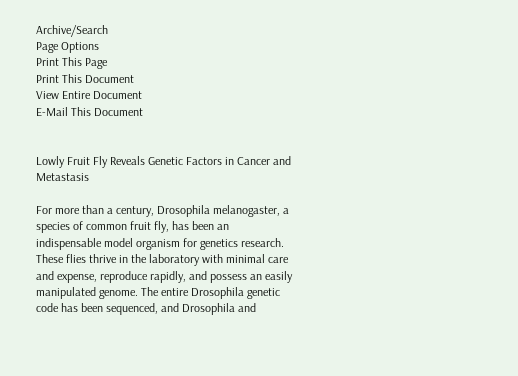Archive/Search
Page Options
Print This Page
Print This Document
View Entire Document
E-Mail This Document


Lowly Fruit Fly Reveals Genetic Factors in Cancer and Metastasis

For more than a century, Drosophila melanogaster, a species of common fruit fly, has been an indispensable model organism for genetics research. These flies thrive in the laboratory with minimal care and expense, reproduce rapidly, and possess an easily manipulated genome. The entire Drosophila genetic code has been sequenced, and Drosophila and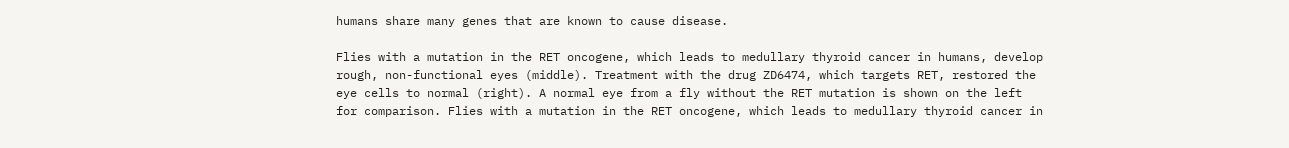humans share many genes that are known to cause disease.

Flies with a mutation in the RET oncogene, which leads to medullary thyroid cancer in humans, develop rough, non-functional eyes (middle). Treatment with the drug ZD6474, which targets RET, restored the eye cells to normal (right). A normal eye from a fly without the RET mutation is shown on the left for comparison. Flies with a mutation in the RET oncogene, which leads to medullary thyroid cancer in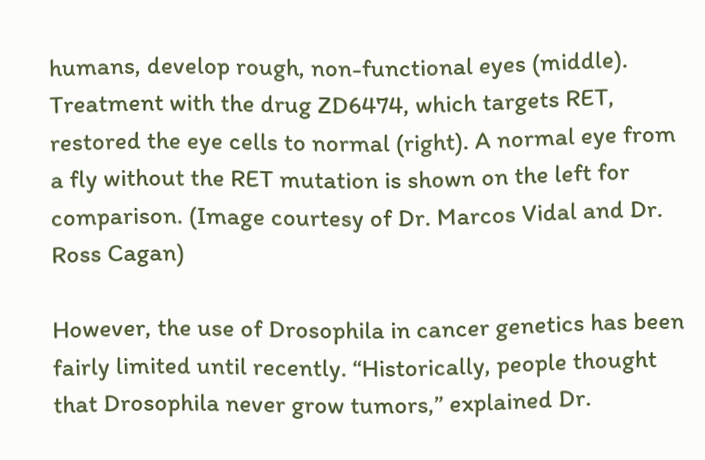humans, develop rough, non-functional eyes (middle). Treatment with the drug ZD6474, which targets RET, restored the eye cells to normal (right). A normal eye from a fly without the RET mutation is shown on the left for comparison. (Image courtesy of Dr. Marcos Vidal and Dr. Ross Cagan)

However, the use of Drosophila in cancer genetics has been fairly limited until recently. “Historically, people thought that Drosophila never grow tumors,” explained Dr.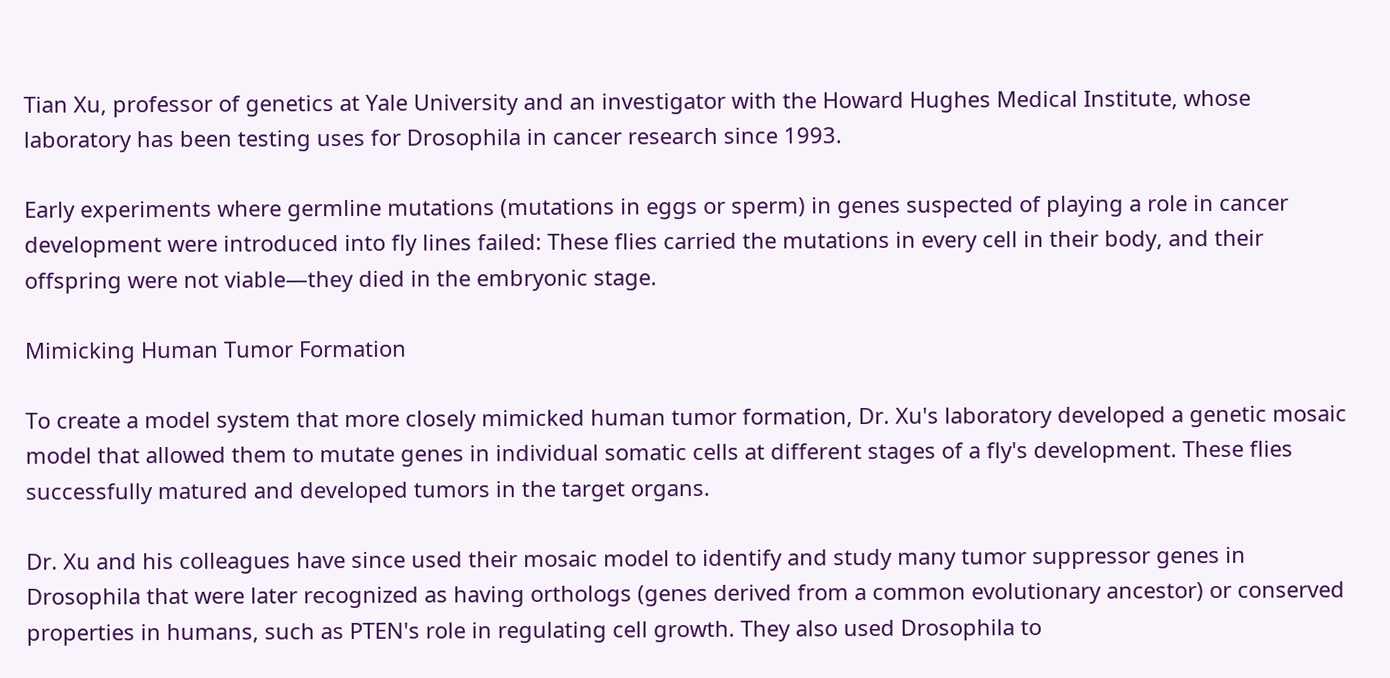Tian Xu, professor of genetics at Yale University and an investigator with the Howard Hughes Medical Institute, whose laboratory has been testing uses for Drosophila in cancer research since 1993.

Early experiments where germline mutations (mutations in eggs or sperm) in genes suspected of playing a role in cancer development were introduced into fly lines failed: These flies carried the mutations in every cell in their body, and their offspring were not viable—they died in the embryonic stage.

Mimicking Human Tumor Formation

To create a model system that more closely mimicked human tumor formation, Dr. Xu's laboratory developed a genetic mosaic model that allowed them to mutate genes in individual somatic cells at different stages of a fly's development. These flies successfully matured and developed tumors in the target organs.

Dr. Xu and his colleagues have since used their mosaic model to identify and study many tumor suppressor genes in Drosophila that were later recognized as having orthologs (genes derived from a common evolutionary ancestor) or conserved properties in humans, such as PTEN's role in regulating cell growth. They also used Drosophila to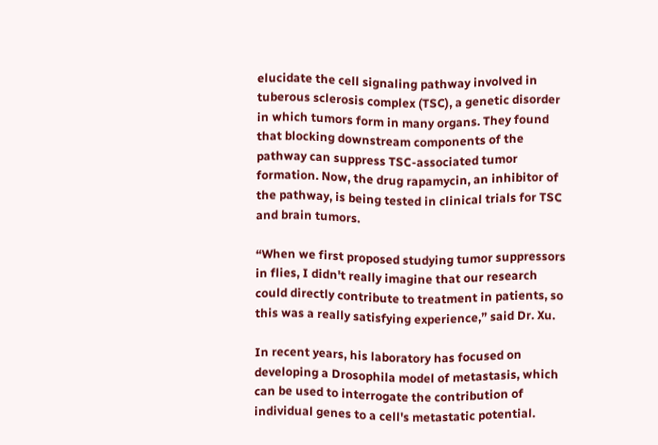elucidate the cell signaling pathway involved in tuberous sclerosis complex (TSC), a genetic disorder in which tumors form in many organs. They found that blocking downstream components of the pathway can suppress TSC-associated tumor formation. Now, the drug rapamycin, an inhibitor of the pathway, is being tested in clinical trials for TSC and brain tumors.

“When we first proposed studying tumor suppressors in flies, I didn't really imagine that our research could directly contribute to treatment in patients, so this was a really satisfying experience,” said Dr. Xu.

In recent years, his laboratory has focused on developing a Drosophila model of metastasis, which can be used to interrogate the contribution of individual genes to a cell's metastatic potential.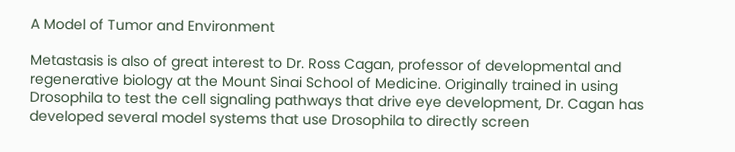A Model of Tumor and Environment

Metastasis is also of great interest to Dr. Ross Cagan, professor of developmental and regenerative biology at the Mount Sinai School of Medicine. Originally trained in using Drosophila to test the cell signaling pathways that drive eye development, Dr. Cagan has developed several model systems that use Drosophila to directly screen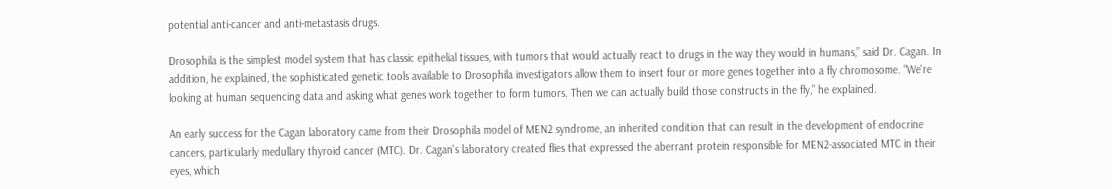potential anti-cancer and anti-metastasis drugs.

Drosophila is the simplest model system that has classic epithelial tissues, with tumors that would actually react to drugs in the way they would in humans,” said Dr. Cagan. In addition, he explained, the sophisticated genetic tools available to Drosophila investigators allow them to insert four or more genes together into a fly chromosome. “We're looking at human sequencing data and asking what genes work together to form tumors. Then we can actually build those constructs in the fly,” he explained.

An early success for the Cagan laboratory came from their Drosophila model of MEN2 syndrome, an inherited condition that can result in the development of endocrine cancers, particularly medullary thyroid cancer (MTC). Dr. Cagan's laboratory created flies that expressed the aberrant protein responsible for MEN2-associated MTC in their eyes, which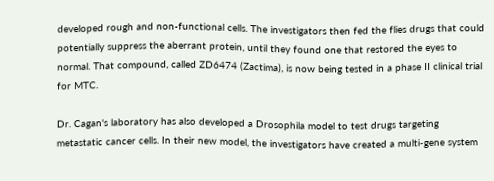developed rough and non-functional cells. The investigators then fed the flies drugs that could potentially suppress the aberrant protein, until they found one that restored the eyes to normal. That compound, called ZD6474 (Zactima), is now being tested in a phase II clinical trial for MTC.

Dr. Cagan's laboratory has also developed a Drosophila model to test drugs targeting metastatic cancer cells. In their new model, the investigators have created a multi-gene system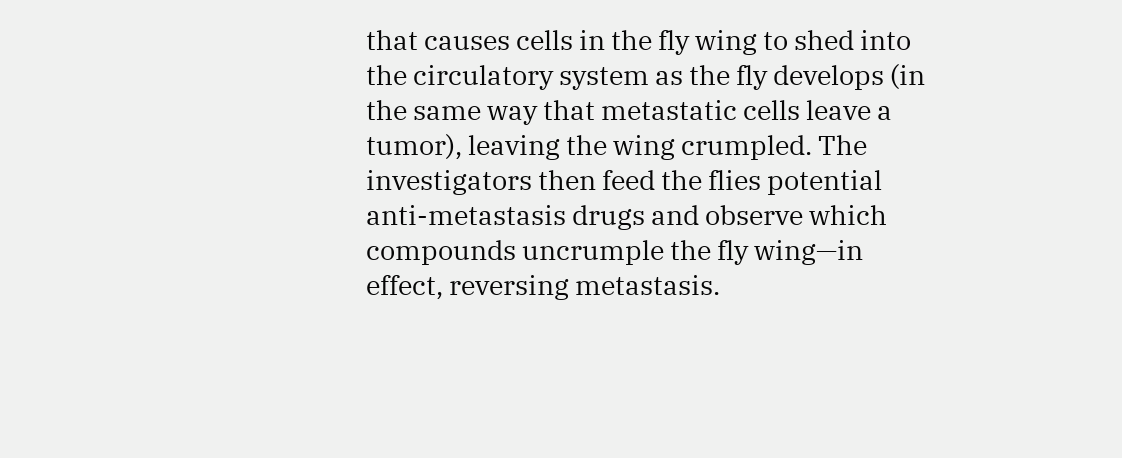that causes cells in the fly wing to shed into the circulatory system as the fly develops (in the same way that metastatic cells leave a tumor), leaving the wing crumpled. The investigators then feed the flies potential anti-metastasis drugs and observe which compounds uncrumple the fly wing—in effect, reversing metastasis.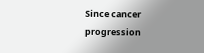Since cancer progression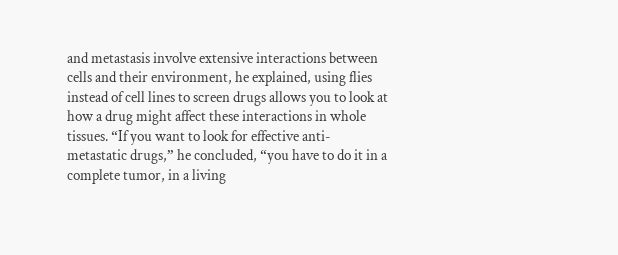and metastasis involve extensive interactions between cells and their environment, he explained, using flies instead of cell lines to screen drugs allows you to look at how a drug might affect these interactions in whole tissues. “If you want to look for effective anti-metastatic drugs,” he concluded, “you have to do it in a complete tumor, in a living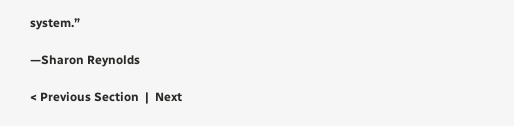system.”

—Sharon Reynolds

< Previous Section  |  Next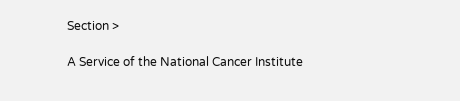Section >

A Service of the National Cancer Institute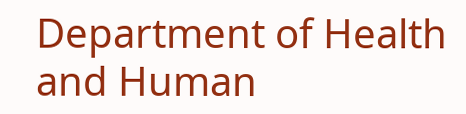Department of Health and Human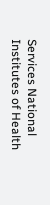Services National Institutes of Health